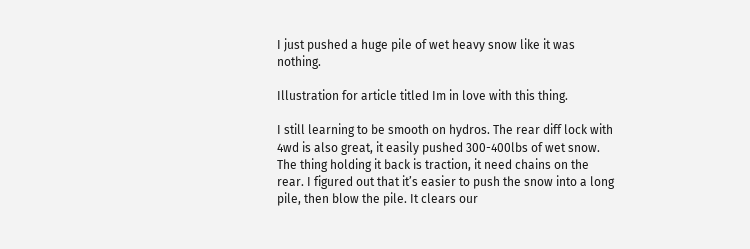I just pushed a huge pile of wet heavy snow like it was nothing.

Illustration for article titled Im in love with this thing.

I still learning to be smooth on hydros. The rear diff lock with 4wd is also great, it easily pushed 300-400lbs of wet snow. The thing holding it back is traction, it need chains on the rear. I figured out that it’s easier to push the snow into a long pile, then blow the pile. It clears our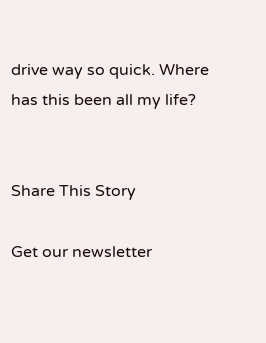drive way so quick. Where has this been all my life?


Share This Story

Get our newsletter